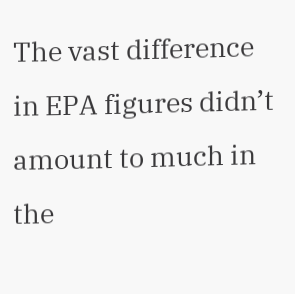The vast difference in EPA figures didn’t amount to much in the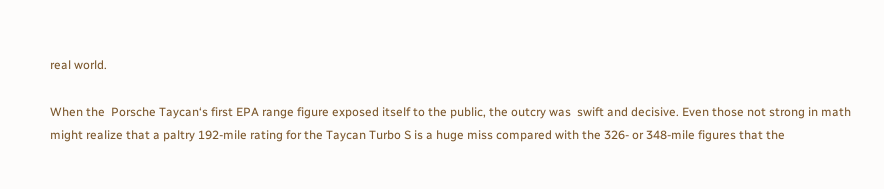real world.

When the  Porsche Taycan‘s first EPA range figure exposed itself to the public, the outcry was  swift and decisive. Even those not strong in math might realize that a paltry 192-mile rating for the Taycan Turbo S is a huge miss compared with the 326- or 348-mile figures that the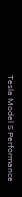Tesla Model S Performance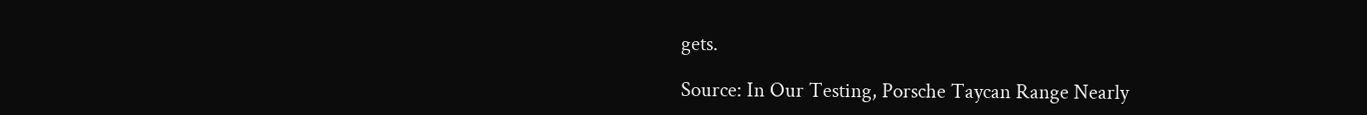gets.

Source: In Our Testing, Porsche Taycan Range Nearly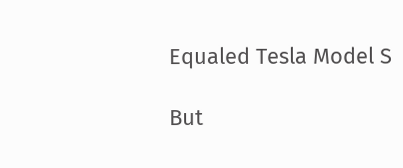Equaled Tesla Model S

But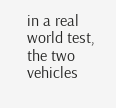in a real world test, the two vehicles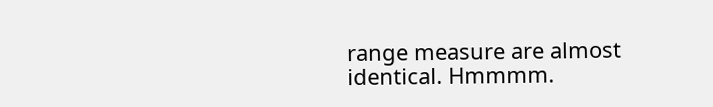range measure are almost identical. Hmmmm.